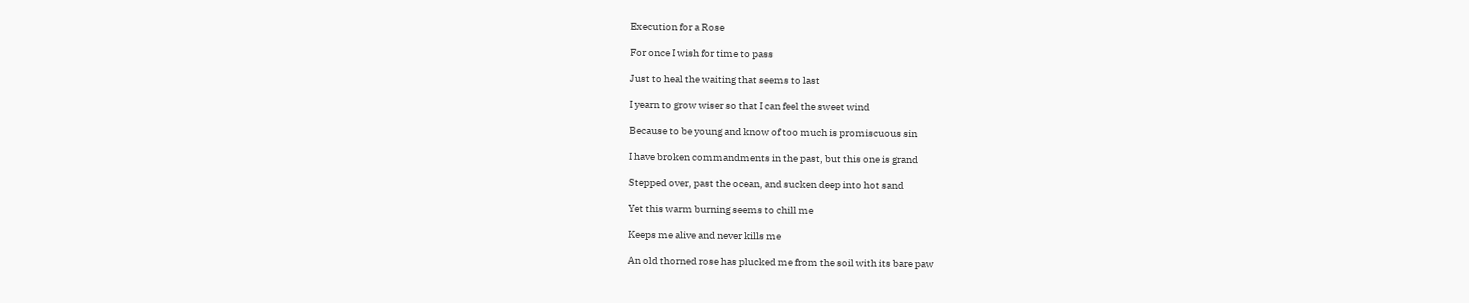Execution for a Rose

For once I wish for time to pass

Just to heal the waiting that seems to last

I yearn to grow wiser so that I can feel the sweet wind

Because to be young and know of too much is promiscuous sin

I have broken commandments in the past, but this one is grand

Stepped over, past the ocean, and sucken deep into hot sand

Yet this warm burning seems to chill me

Keeps me alive and never kills me

An old thorned rose has plucked me from the soil with its bare paw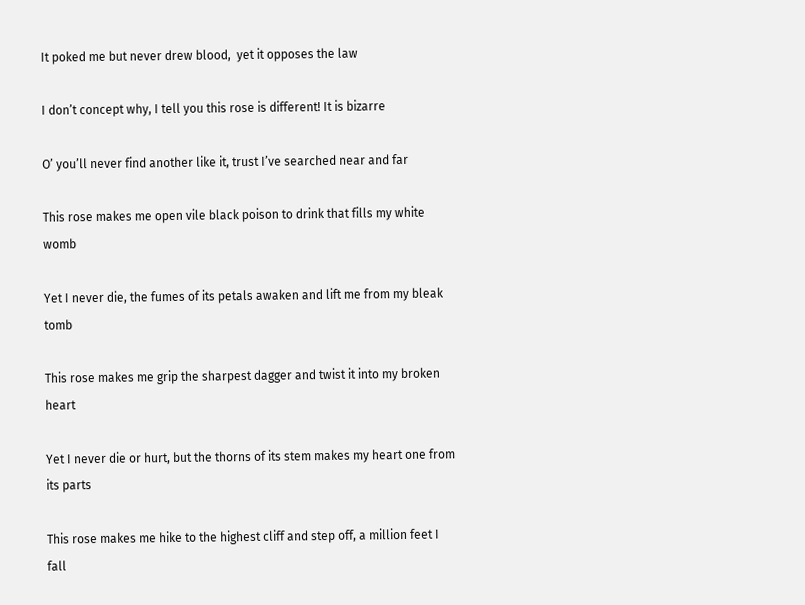It poked me but never drew blood,  yet it opposes the law

I don’t concept why, I tell you this rose is different! It is bizarre

O’ you’ll never find another like it, trust I’ve searched near and far

This rose makes me open vile black poison to drink that fills my white womb

Yet I never die, the fumes of its petals awaken and lift me from my bleak tomb

This rose makes me grip the sharpest dagger and twist it into my broken heart

Yet I never die or hurt, but the thorns of its stem makes my heart one from its parts

This rose makes me hike to the highest cliff and step off, a million feet I fall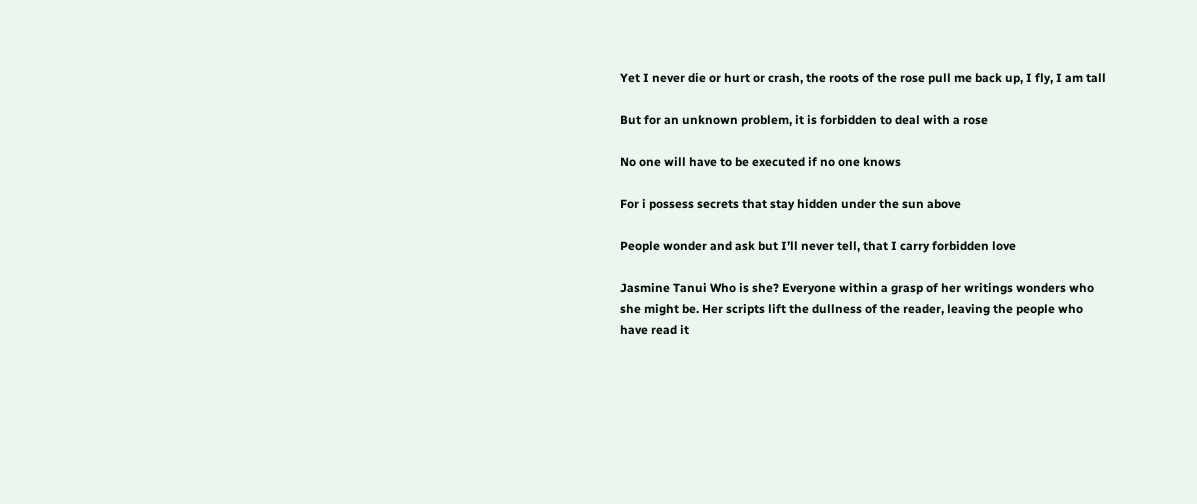Yet I never die or hurt or crash, the roots of the rose pull me back up, I fly, I am tall

But for an unknown problem, it is forbidden to deal with a rose

No one will have to be executed if no one knows

For i possess secrets that stay hidden under the sun above

People wonder and ask but I’ll never tell, that I carry forbidden love

Jasmine Tanui Who is she? Everyone within a grasp of her writings wonders who she might be. Her scripts lift the dullness of the reader, leaving the people who have read it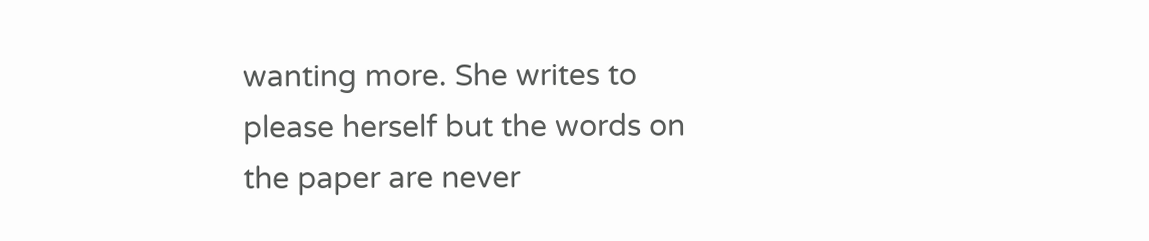wanting more. She writes to please herself but the words on the paper are never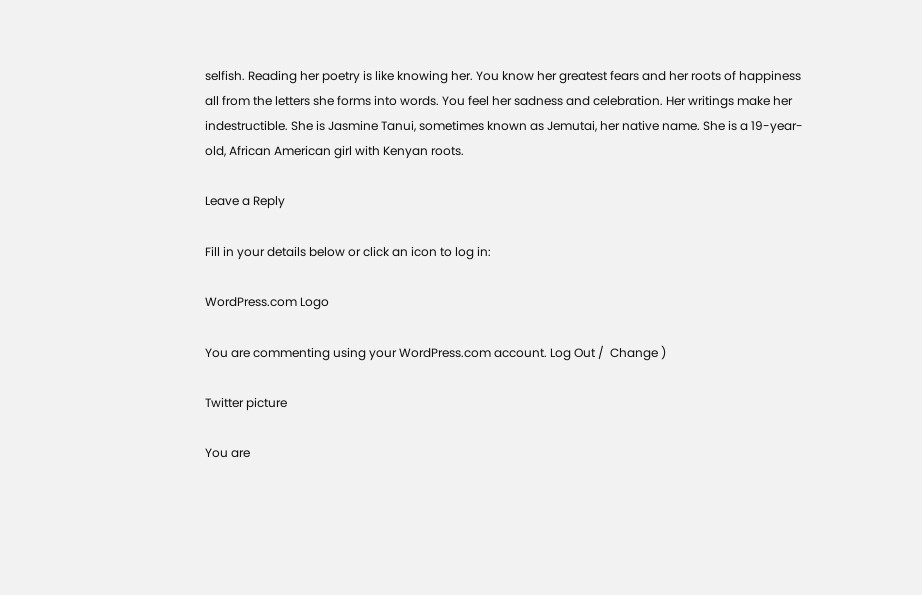selfish. Reading her poetry is like knowing her. You know her greatest fears and her roots of happiness all from the letters she forms into words. You feel her sadness and celebration. Her writings make her indestructible. She is Jasmine Tanui, sometimes known as Jemutai, her native name. She is a 19-year-old, African American girl with Kenyan roots.

Leave a Reply

Fill in your details below or click an icon to log in:

WordPress.com Logo

You are commenting using your WordPress.com account. Log Out /  Change )

Twitter picture

You are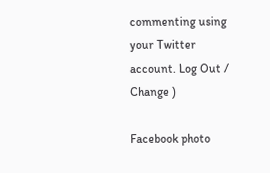commenting using your Twitter account. Log Out /  Change )

Facebook photo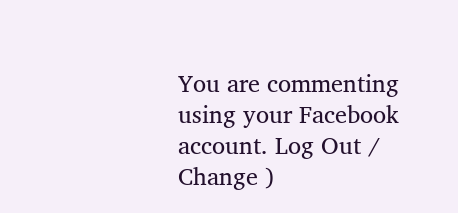You are commenting using your Facebook account. Log Out /  Change )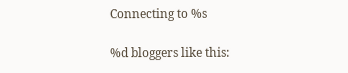Connecting to %s

%d bloggers like this: